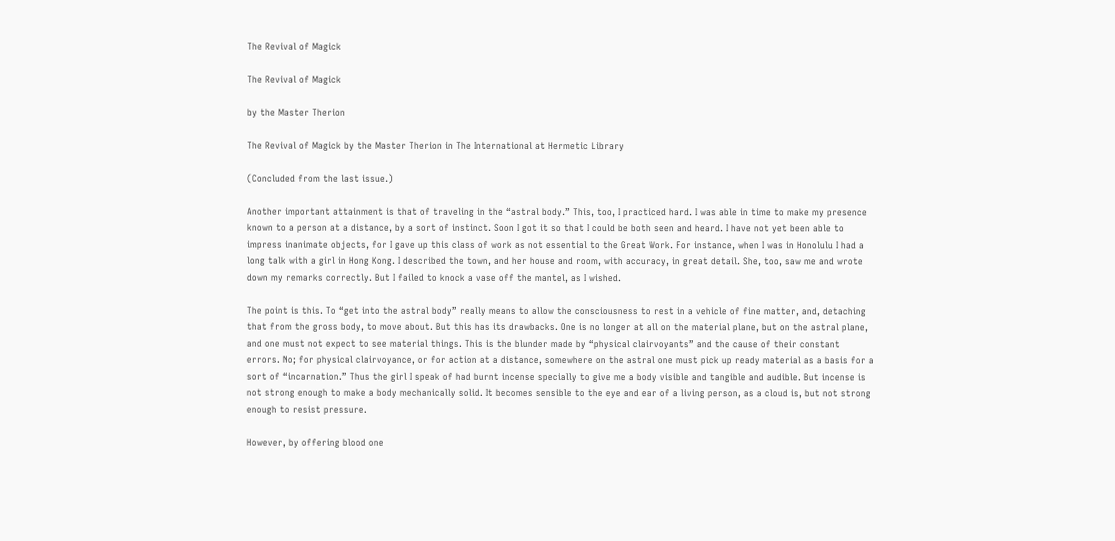The Revival of Magick

The Revival of Magick

by the Master Therion

The Revival of Magick by the Master Therion in The International at Hermetic Library

(Concluded from the last issue.)

Another important attainment is that of traveling in the “astral body.” This, too, I practiced hard. I was able in time to make my presence known to a person at a distance, by a sort of instinct. Soon I got it so that I could be both seen and heard. I have not yet been able to impress inanimate objects, for I gave up this class of work as not essential to the Great Work. For instance, when I was in Honolulu I had a long talk with a girl in Hong Kong. I described the town, and her house and room, with accuracy, in great detail. She, too, saw me and wrote down my remarks correctly. But I failed to knock a vase off the mantel, as I wished.

The point is this. To “get into the astral body” really means to allow the consciousness to rest in a vehicle of fine matter, and, detaching that from the gross body, to move about. But this has its drawbacks. One is no longer at all on the material plane, but on the astral plane, and one must not expect to see material things. This is the blunder made by “physical clairvoyants” and the cause of their constant errors. No; for physical clairvoyance, or for action at a distance, somewhere on the astral one must pick up ready material as a basis for a sort of “incarnation.” Thus the girl I speak of had burnt incense specially to give me a body visible and tangible and audible. But incense is not strong enough to make a body mechanically solid. It becomes sensible to the eye and ear of a living person, as a cloud is, but not strong enough to resist pressure.

However, by offering blood one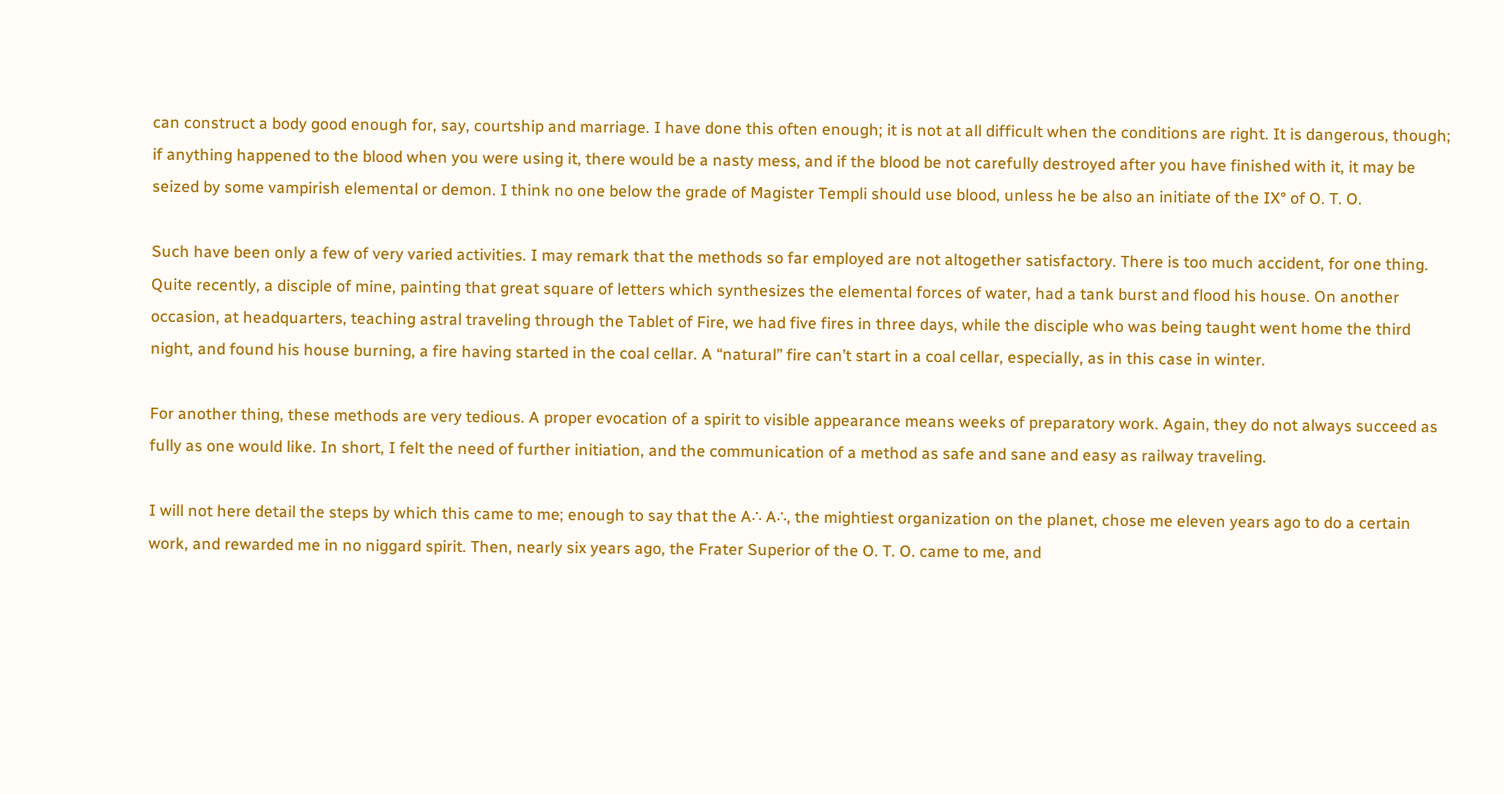can construct a body good enough for, say, courtship and marriage. I have done this often enough; it is not at all difficult when the conditions are right. It is dangerous, though; if anything happened to the blood when you were using it, there would be a nasty mess, and if the blood be not carefully destroyed after you have finished with it, it may be seized by some vampirish elemental or demon. I think no one below the grade of Magister Templi should use blood, unless he be also an initiate of the IX° of O. T. O.

Such have been only a few of very varied activities. I may remark that the methods so far employed are not altogether satisfactory. There is too much accident, for one thing. Quite recently, a disciple of mine, painting that great square of letters which synthesizes the elemental forces of water, had a tank burst and flood his house. On another occasion, at headquarters, teaching astral traveling through the Tablet of Fire, we had five fires in three days, while the disciple who was being taught went home the third night, and found his house burning, a fire having started in the coal cellar. A “natural” fire can’t start in a coal cellar, especially, as in this case in winter.

For another thing, these methods are very tedious. A proper evocation of a spirit to visible appearance means weeks of preparatory work. Again, they do not always succeed as fully as one would like. In short, I felt the need of further initiation, and the communication of a method as safe and sane and easy as railway traveling.

I will not here detail the steps by which this came to me; enough to say that the A∴ A∴, the mightiest organization on the planet, chose me eleven years ago to do a certain work, and rewarded me in no niggard spirit. Then, nearly six years ago, the Frater Superior of the O. T. O. came to me, and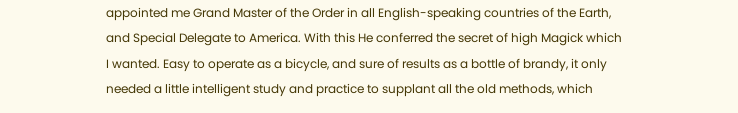appointed me Grand Master of the Order in all English-speaking countries of the Earth, and Special Delegate to America. With this He conferred the secret of high Magick which I wanted. Easy to operate as a bicycle, and sure of results as a bottle of brandy, it only needed a little intelligent study and practice to supplant all the old methods, which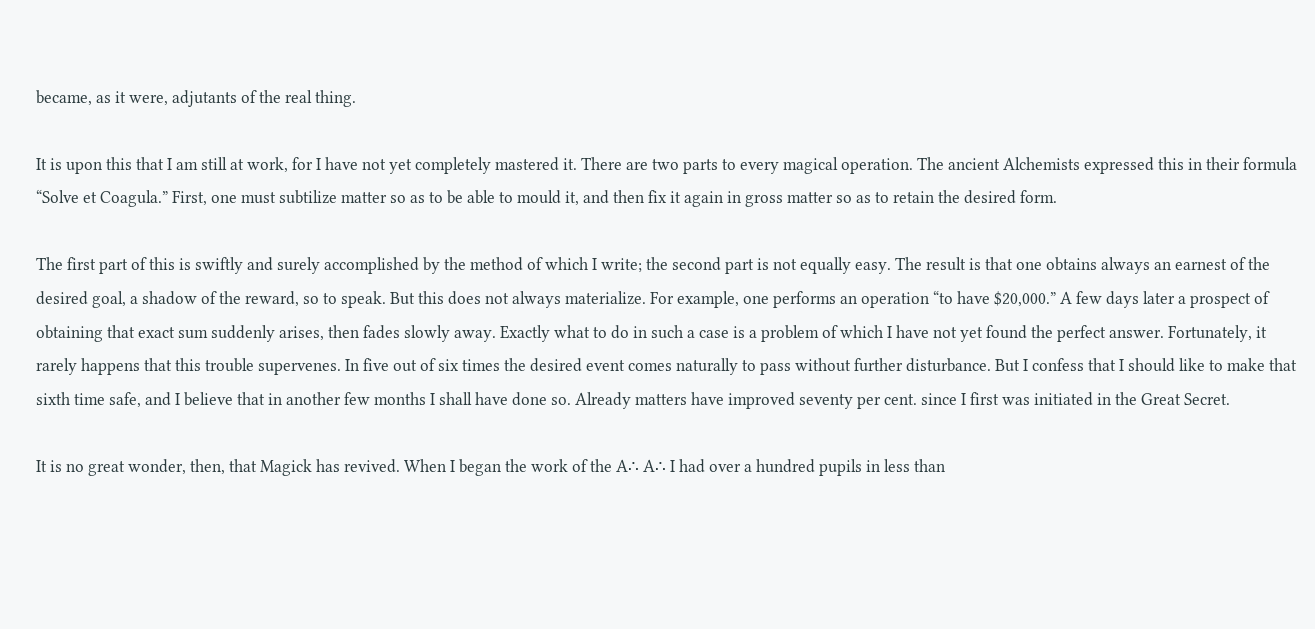became, as it were, adjutants of the real thing.

It is upon this that I am still at work, for I have not yet completely mastered it. There are two parts to every magical operation. The ancient Alchemists expressed this in their formula “Solve et Coagula.” First, one must subtilize matter so as to be able to mould it, and then fix it again in gross matter so as to retain the desired form.

The first part of this is swiftly and surely accomplished by the method of which I write; the second part is not equally easy. The result is that one obtains always an earnest of the desired goal, a shadow of the reward, so to speak. But this does not always materialize. For example, one performs an operation “to have $20,000.” A few days later a prospect of obtaining that exact sum suddenly arises, then fades slowly away. Exactly what to do in such a case is a problem of which I have not yet found the perfect answer. Fortunately, it rarely happens that this trouble supervenes. In five out of six times the desired event comes naturally to pass without further disturbance. But I confess that I should like to make that sixth time safe, and I believe that in another few months I shall have done so. Already matters have improved seventy per cent. since I first was initiated in the Great Secret.

It is no great wonder, then, that Magick has revived. When I began the work of the A∴ A∴ I had over a hundred pupils in less than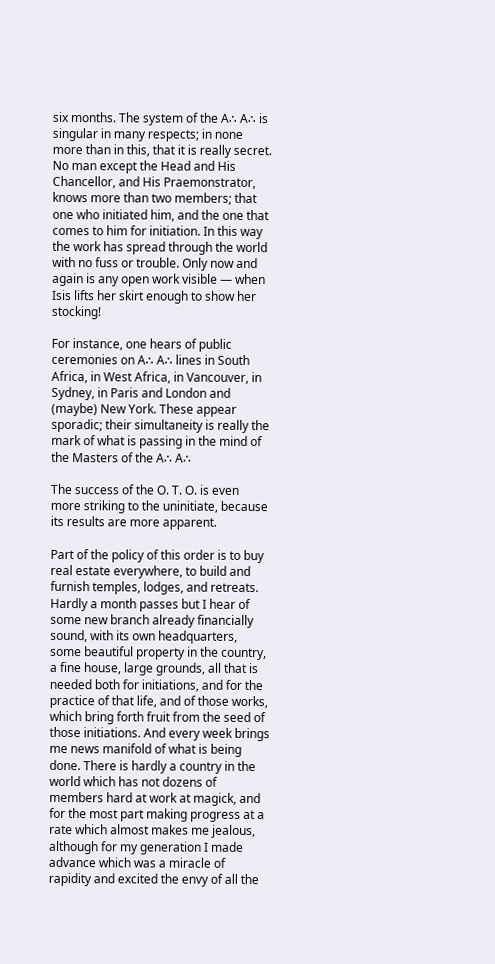six months. The system of the A∴ A∴ is singular in many respects; in none more than in this, that it is really secret. No man except the Head and His Chancellor, and His Praemonstrator, knows more than two members; that one who initiated him, and the one that comes to him for initiation. In this way the work has spread through the world with no fuss or trouble. Only now and again is any open work visible — when Isis lifts her skirt enough to show her stocking!

For instance, one hears of public ceremonies on A∴ A∴ lines in South Africa, in West Africa, in Vancouver, in Sydney, in Paris and London and (maybe) New York. These appear sporadic; their simultaneity is really the mark of what is passing in the mind of the Masters of the A∴ A∴

The success of the O. T. O. is even more striking to the uninitiate, because its results are more apparent.

Part of the policy of this order is to buy real estate everywhere, to build and furnish temples, lodges, and retreats. Hardly a month passes but I hear of some new branch already financially sound, with its own headquarters, some beautiful property in the country, a fine house, large grounds, all that is needed both for initiations, and for the practice of that life, and of those works, which bring forth fruit from the seed of those initiations. And every week brings me news manifold of what is being done. There is hardly a country in the world which has not dozens of members hard at work at magick, and for the most part making progress at a rate which almost makes me jealous, although for my generation I made advance which was a miracle of rapidity and excited the envy of all the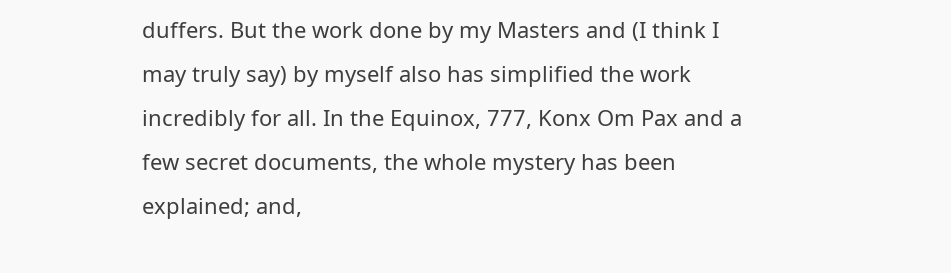duffers. But the work done by my Masters and (I think I may truly say) by myself also has simplified the work incredibly for all. In the Equinox, 777, Konx Om Pax and a few secret documents, the whole mystery has been explained; and,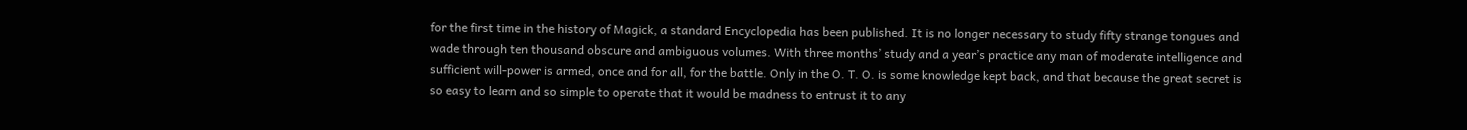for the first time in the history of Magick, a standard Encyclopedia has been published. It is no longer necessary to study fifty strange tongues and wade through ten thousand obscure and ambiguous volumes. With three months’ study and a year’s practice any man of moderate intelligence and sufficient will-power is armed, once and for all, for the battle. Only in the O. T. O. is some knowledge kept back, and that because the great secret is so easy to learn and so simple to operate that it would be madness to entrust it to any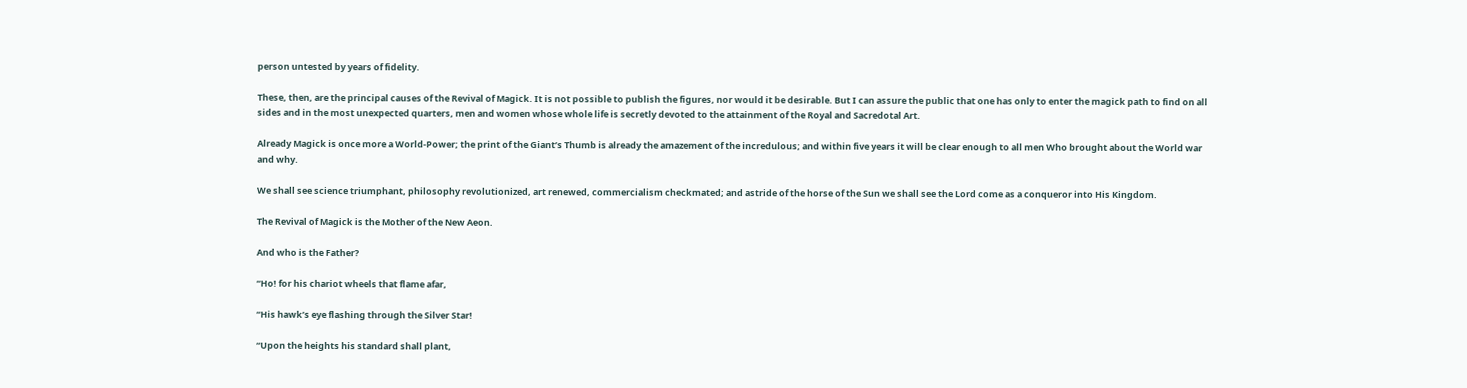person untested by years of fidelity.

These, then, are the principal causes of the Revival of Magick. It is not possible to publish the figures, nor would it be desirable. But I can assure the public that one has only to enter the magick path to find on all sides and in the most unexpected quarters, men and women whose whole life is secretly devoted to the attainment of the Royal and Sacredotal Art.

Already Magick is once more a World-Power; the print of the Giant’s Thumb is already the amazement of the incredulous; and within five years it will be clear enough to all men Who brought about the World war and why.

We shall see science triumphant, philosophy revolutionized, art renewed, commercialism checkmated; and astride of the horse of the Sun we shall see the Lord come as a conqueror into His Kingdom.

The Revival of Magick is the Mother of the New Aeon.

And who is the Father?

“Ho! for his chariot wheels that flame afar,

“His hawk’s eye flashing through the Silver Star!

“Upon the heights his standard shall plant,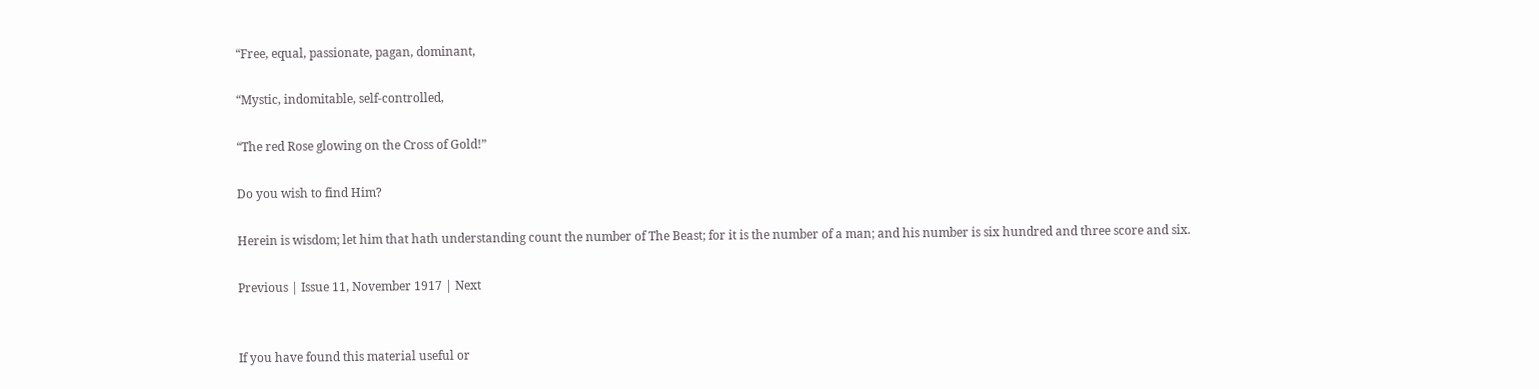“Free, equal, passionate, pagan, dominant,

“Mystic, indomitable, self-controlled,

“The red Rose glowing on the Cross of Gold!”

Do you wish to find Him?

Herein is wisdom; let him that hath understanding count the number of The Beast; for it is the number of a man; and his number is six hundred and three score and six.

Previous | Issue 11, November 1917 | Next


If you have found this material useful or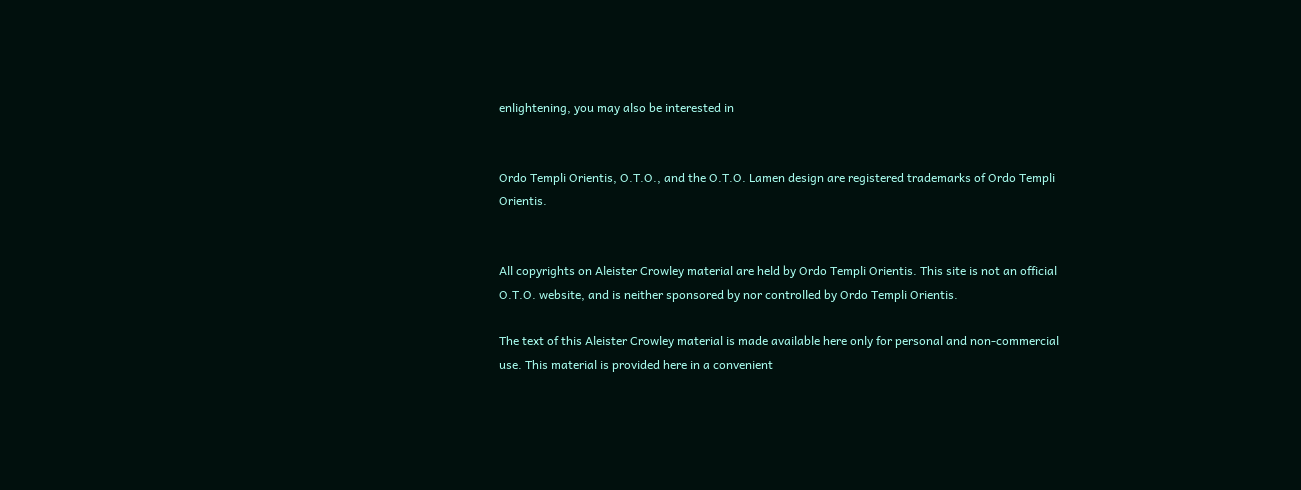enlightening, you may also be interested in


Ordo Templi Orientis, O.T.O., and the O.T.O. Lamen design are registered trademarks of Ordo Templi Orientis.


All copyrights on Aleister Crowley material are held by Ordo Templi Orientis. This site is not an official O.T.O. website, and is neither sponsored by nor controlled by Ordo Templi Orientis.

The text of this Aleister Crowley material is made available here only for personal and non-commercial use. This material is provided here in a convenient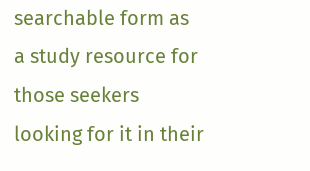searchable form as a study resource for those seekers looking for it in their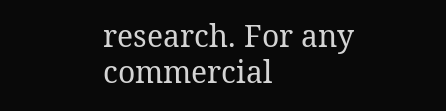research. For any commercial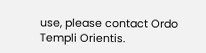use, please contact Ordo Templi Orientis.